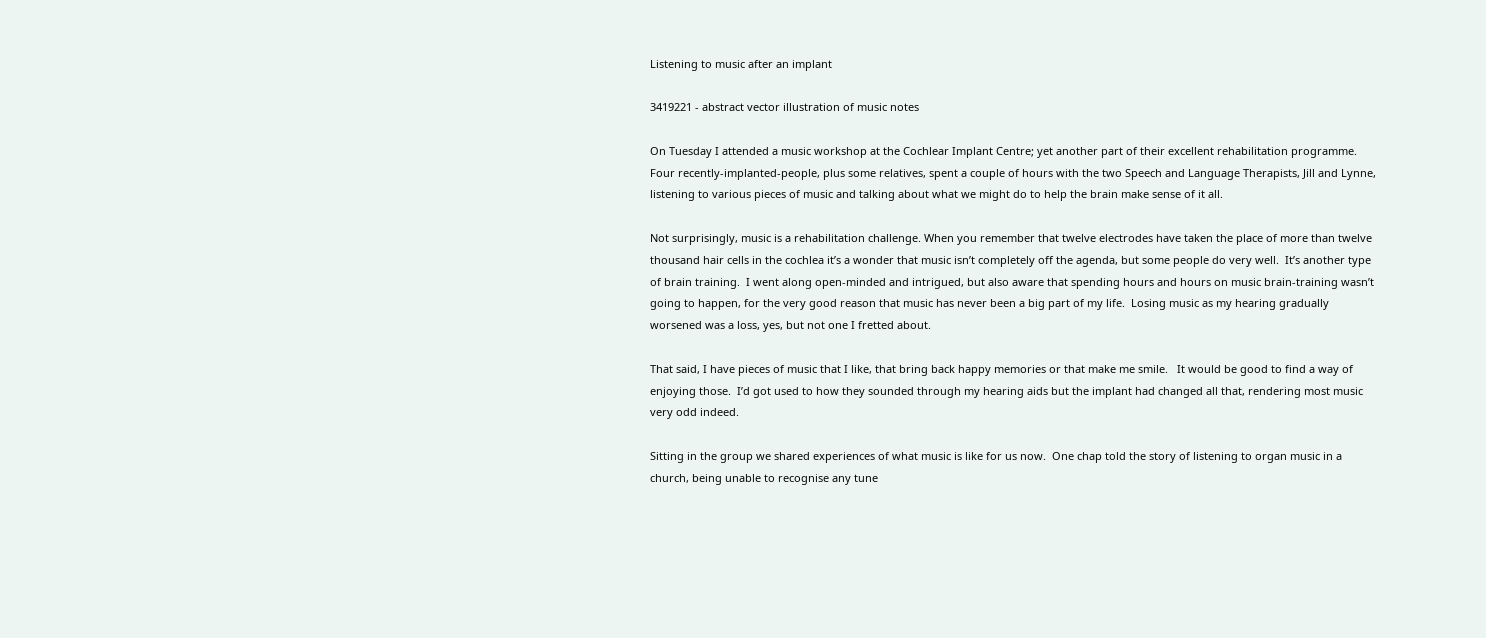Listening to music after an implant

3419221 - abstract vector illustration of music notes

On Tuesday I attended a music workshop at the Cochlear Implant Centre; yet another part of their excellent rehabilitation programme.  Four recently-implanted-people, plus some relatives, spent a couple of hours with the two Speech and Language Therapists, Jill and Lynne, listening to various pieces of music and talking about what we might do to help the brain make sense of it all.

Not surprisingly, music is a rehabilitation challenge. When you remember that twelve electrodes have taken the place of more than twelve thousand hair cells in the cochlea it’s a wonder that music isn’t completely off the agenda, but some people do very well.  It’s another type of brain training.  I went along open-minded and intrigued, but also aware that spending hours and hours on music brain-training wasn’t going to happen, for the very good reason that music has never been a big part of my life.  Losing music as my hearing gradually worsened was a loss, yes, but not one I fretted about.

That said, I have pieces of music that I like, that bring back happy memories or that make me smile.   It would be good to find a way of enjoying those.  I’d got used to how they sounded through my hearing aids but the implant had changed all that, rendering most music very odd indeed.

Sitting in the group we shared experiences of what music is like for us now.  One chap told the story of listening to organ music in a church, being unable to recognise any tune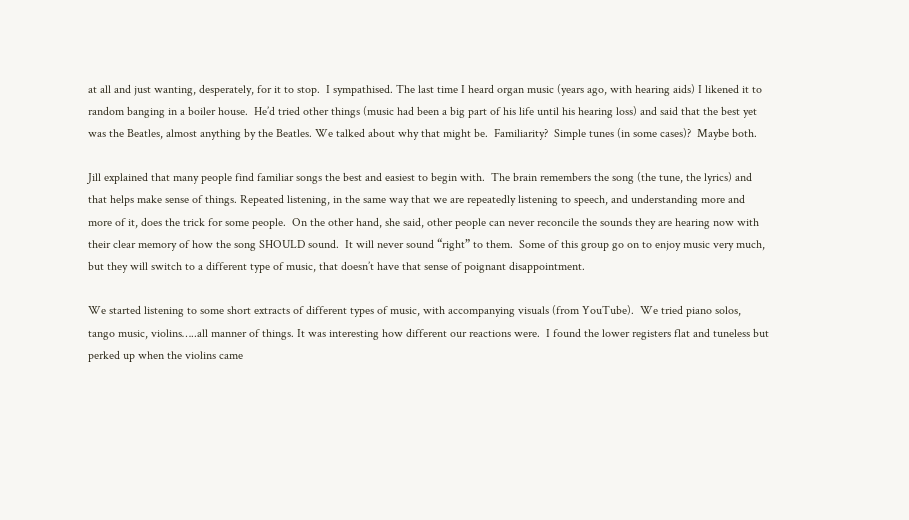at all and just wanting, desperately, for it to stop.  I sympathised. The last time I heard organ music (years ago, with hearing aids) I likened it to random banging in a boiler house.  He’d tried other things (music had been a big part of his life until his hearing loss) and said that the best yet was the Beatles, almost anything by the Beatles. We talked about why that might be.  Familiarity?  Simple tunes (in some cases)?  Maybe both.

Jill explained that many people find familiar songs the best and easiest to begin with.  The brain remembers the song (the tune, the lyrics) and that helps make sense of things. Repeated listening, in the same way that we are repeatedly listening to speech, and understanding more and more of it, does the trick for some people.  On the other hand, she said, other people can never reconcile the sounds they are hearing now with their clear memory of how the song SHOULD sound.  It will never sound “right” to them.  Some of this group go on to enjoy music very much, but they will switch to a different type of music, that doesn’t have that sense of poignant disappointment.

We started listening to some short extracts of different types of music, with accompanying visuals (from YouTube).  We tried piano solos, tango music, violins…..all manner of things. It was interesting how different our reactions were.  I found the lower registers flat and tuneless but perked up when the violins came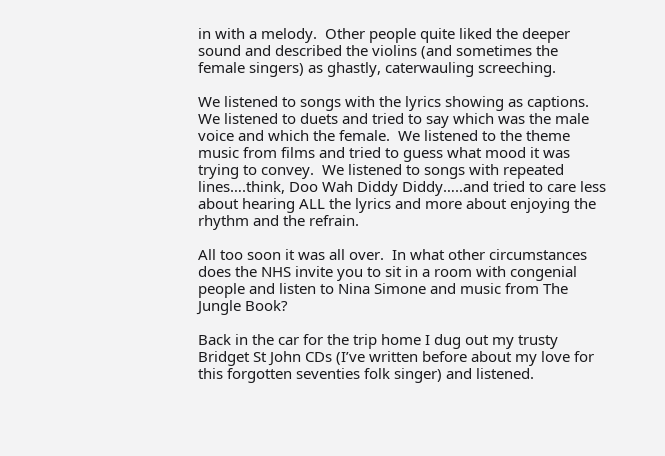in with a melody.  Other people quite liked the deeper sound and described the violins (and sometimes the female singers) as ghastly, caterwauling screeching.

We listened to songs with the lyrics showing as captions.  We listened to duets and tried to say which was the male voice and which the female.  We listened to the theme music from films and tried to guess what mood it was trying to convey.  We listened to songs with repeated lines….think, Doo Wah Diddy Diddy…..and tried to care less about hearing ALL the lyrics and more about enjoying the rhythm and the refrain.

All too soon it was all over.  In what other circumstances does the NHS invite you to sit in a room with congenial people and listen to Nina Simone and music from The Jungle Book?

Back in the car for the trip home I dug out my trusty Bridget St John CDs (I’ve written before about my love for this forgotten seventies folk singer) and listened.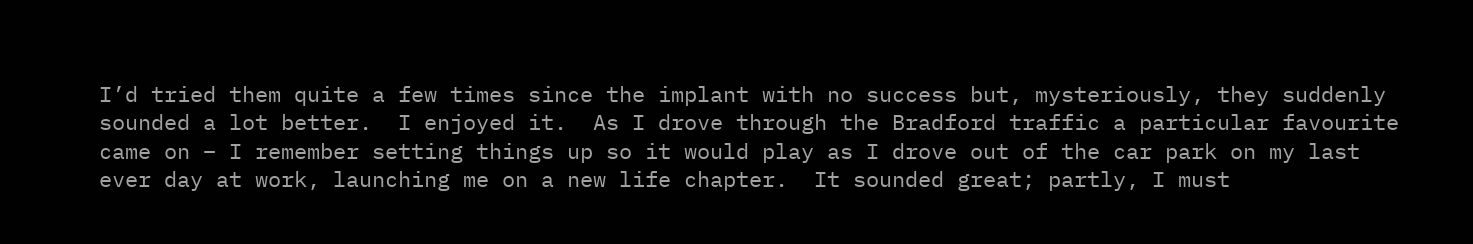I’d tried them quite a few times since the implant with no success but, mysteriously, they suddenly sounded a lot better.  I enjoyed it.  As I drove through the Bradford traffic a particular favourite came on – I remember setting things up so it would play as I drove out of the car park on my last ever day at work, launching me on a new life chapter.  It sounded great; partly, I must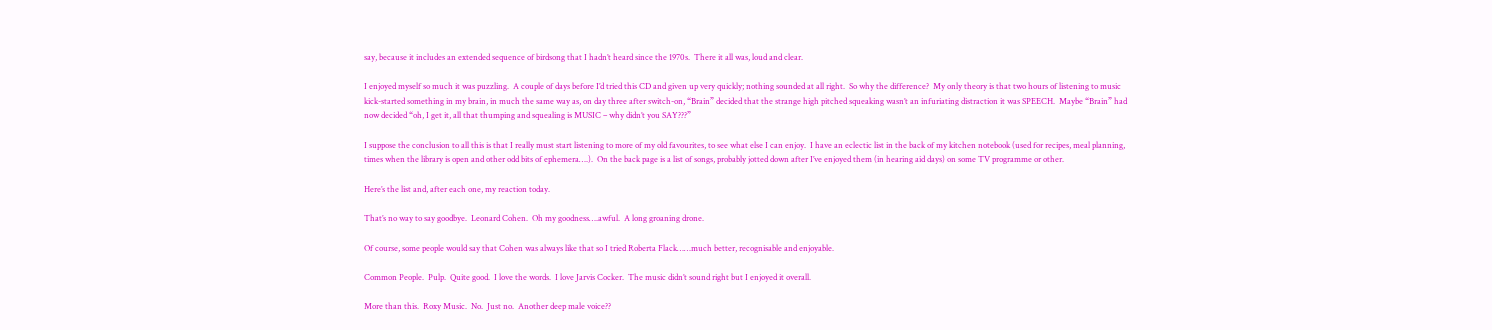say, because it includes an extended sequence of birdsong that I hadn’t heard since the 1970s.  There it all was, loud and clear.

I enjoyed myself so much it was puzzling.  A couple of days before I’d tried this CD and given up very quickly; nothing sounded at all right.  So why the difference?  My only theory is that two hours of listening to music kick-started something in my brain, in much the same way as, on day three after switch-on, “Brain” decided that the strange high pitched squeaking wasn’t an infuriating distraction it was SPEECH.  Maybe “Brain” had now decided “oh, I get it, all that thumping and squealing is MUSIC – why didn’t you SAY???”

I suppose the conclusion to all this is that I really must start listening to more of my old favourites, to see what else I can enjoy.  I have an eclectic list in the back of my kitchen notebook (used for recipes, meal planning, times when the library is open and other odd bits of ephemera….).  On the back page is a list of songs, probably jotted down after I’ve enjoyed them (in hearing aid days) on some TV programme or other.

Here’s the list and, after each one, my reaction today.

That’s no way to say goodbye.  Leonard Cohen.  Oh my goodness….awful.  A long groaning drone.

Of course, some people would say that Cohen was always like that so I tried Roberta Flack……much better, recognisable and enjoyable.

Common People.  Pulp.  Quite good.  I love the words.  I love Jarvis Cocker.  The music didn’t sound right but I enjoyed it overall.

More than this.  Roxy Music.  No.  Just no.  Another deep male voice??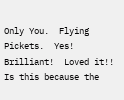Only You.  Flying Pickets.  Yes!  Brilliant!  Loved it!!  Is this because the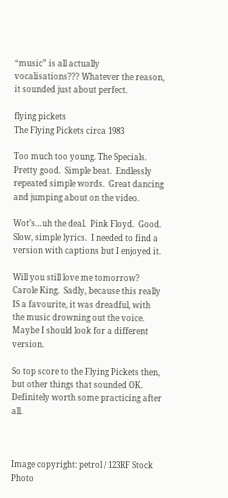“music” is all actually vocalisations??? Whatever the reason, it sounded just about perfect.

flying pickets
The Flying Pickets circa 1983

Too much too young. The Specials.  Pretty good.  Simple beat.  Endlessly repeated simple words.  Great dancing and jumping about on the video.

Wot’s…uh the deal.  Pink Floyd.  Good.  Slow, simple lyrics.  I needed to find a version with captions but I enjoyed it.

Will you still love me tomorrow?  Carole King.  Sadly, because this really IS a favourite, it was dreadful, with the music drowning out the voice.  Maybe I should look for a different version.

So top score to the Flying Pickets then, but other things that sounded OK.  Definitely worth some practicing after all.



Image copyright: petrol / 123RF Stock Photo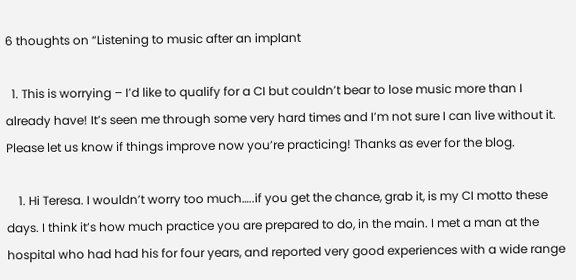6 thoughts on “Listening to music after an implant

  1. This is worrying – I’d like to qualify for a CI but couldn’t bear to lose music more than I already have! It’s seen me through some very hard times and I’m not sure I can live without it. Please let us know if things improve now you’re practicing! Thanks as ever for the blog.

    1. Hi Teresa. I wouldn’t worry too much…..if you get the chance, grab it, is my CI motto these days. I think it’s how much practice you are prepared to do, in the main. I met a man at the hospital who had had his for four years, and reported very good experiences with a wide range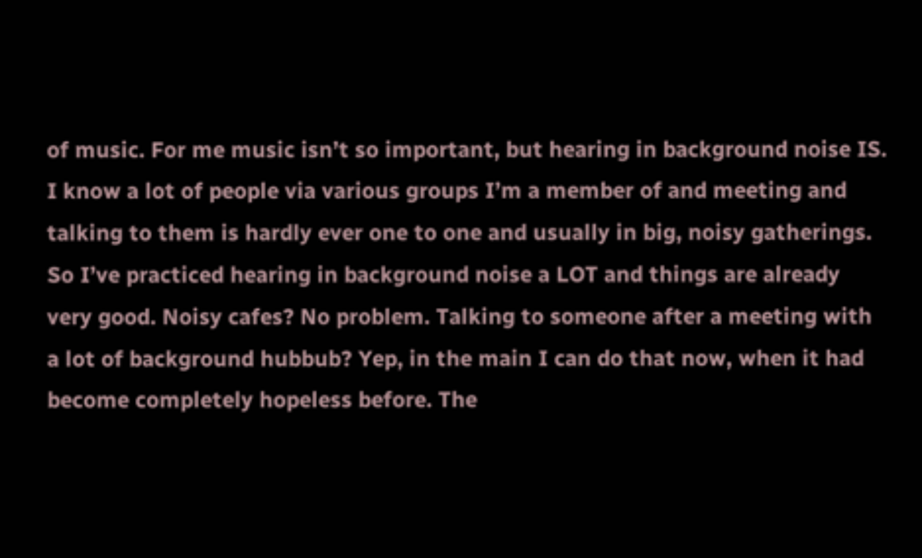of music. For me music isn’t so important, but hearing in background noise IS. I know a lot of people via various groups I’m a member of and meeting and talking to them is hardly ever one to one and usually in big, noisy gatherings. So I’ve practiced hearing in background noise a LOT and things are already very good. Noisy cafes? No problem. Talking to someone after a meeting with a lot of background hubbub? Yep, in the main I can do that now, when it had become completely hopeless before. The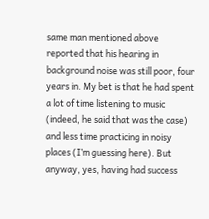same man mentioned above reported that his hearing in background noise was still poor, four years in. My bet is that he had spent a lot of time listening to music (indeed, he said that was the case) and less time practicing in noisy places (I’m guessing here). But anyway, yes, having had success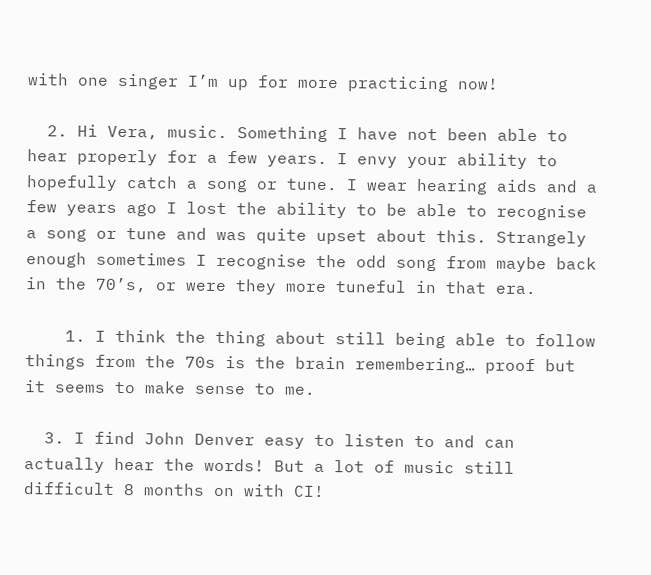with one singer I’m up for more practicing now!

  2. Hi Vera, music. Something I have not been able to hear properly for a few years. I envy your ability to hopefully catch a song or tune. I wear hearing aids and a few years ago I lost the ability to be able to recognise a song or tune and was quite upset about this. Strangely enough sometimes I recognise the odd song from maybe back in the 70’s, or were they more tuneful in that era.

    1. I think the thing about still being able to follow things from the 70s is the brain remembering… proof but it seems to make sense to me.

  3. I find John Denver easy to listen to and can actually hear the words! But a lot of music still difficult 8 months on with CI!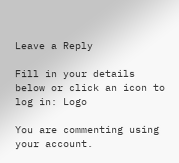Leave a Reply

Fill in your details below or click an icon to log in: Logo

You are commenting using your account.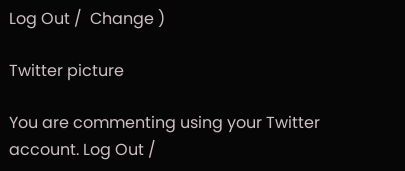Log Out /  Change )

Twitter picture

You are commenting using your Twitter account. Log Out /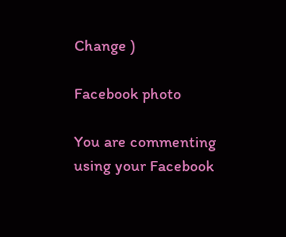Change )

Facebook photo

You are commenting using your Facebook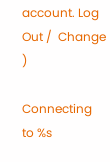account. Log Out /  Change )

Connecting to %s